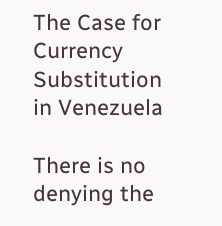The Case for Currency Substitution in Venezuela

There is no denying the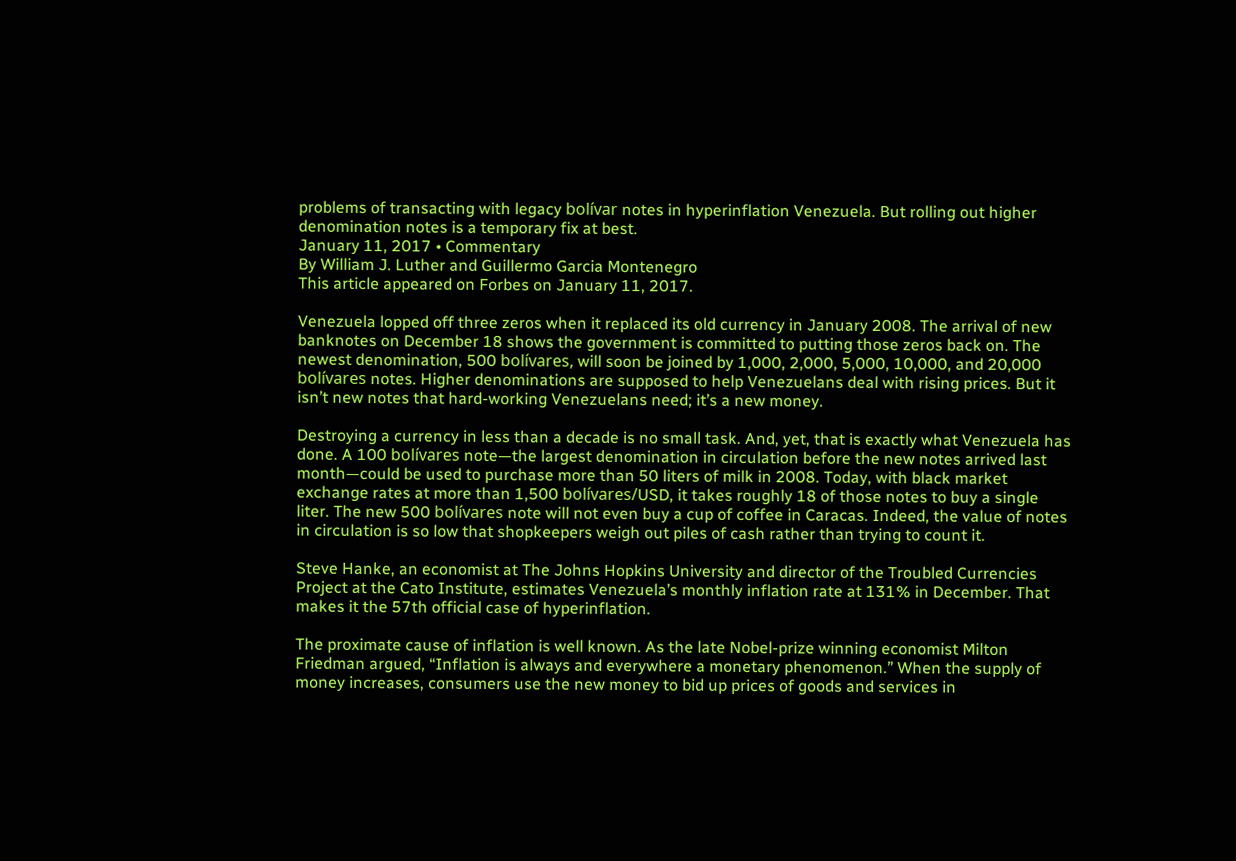problems of transacting with legacy bolívar notes in hyperinflation Venezuela. But rolling out higher denomination notes is a temporary fix at best.
January 11, 2017 • Commentary
By William J. Luther and Guillermo Garcia Montenegro
This article appeared on Forbes on January 11, 2017.

Venezuela lopped off three zeros when it replaced its old currency in January 2008. The arrival of new banknotes on December 18 shows the government is committed to putting those zeros back on. The newest denomination, 500 bolívares, will soon be joined by 1,000, 2,000, 5,000, 10,000, and 20,000 bolívares notes. Higher denominations are supposed to help Venezuelans deal with rising prices. But it isn’t new notes that hard‐working Venezuelans need; it’s a new money.

Destroying a currency in less than a decade is no small task. And, yet, that is exactly what Venezuela has done. A 100 bolívares note—the largest denomination in circulation before the new notes arrived last month—could be used to purchase more than 50 liters of milk in 2008. Today, with black market exchange rates at more than 1,500 bolívares/USD, it takes roughly 18 of those notes to buy a single liter. The new 500 bolívares note will not even buy a cup of coffee in Caracas. Indeed, the value of notes in circulation is so low that shopkeepers weigh out piles of cash rather than trying to count it.

Steve Hanke, an economist at The Johns Hopkins University and director of the Troubled Currencies Project at the Cato Institute, estimates Venezuela’s monthly inflation rate at 131% in December. That makes it the 57th official case of hyperinflation.

The proximate cause of inflation is well known. As the late Nobel‐prize winning economist Milton Friedman argued, “Inflation is always and everywhere a monetary phenomenon.” When the supply of money increases, consumers use the new money to bid up prices of goods and services in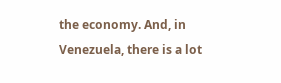the economy. And, in Venezuela, there is a lot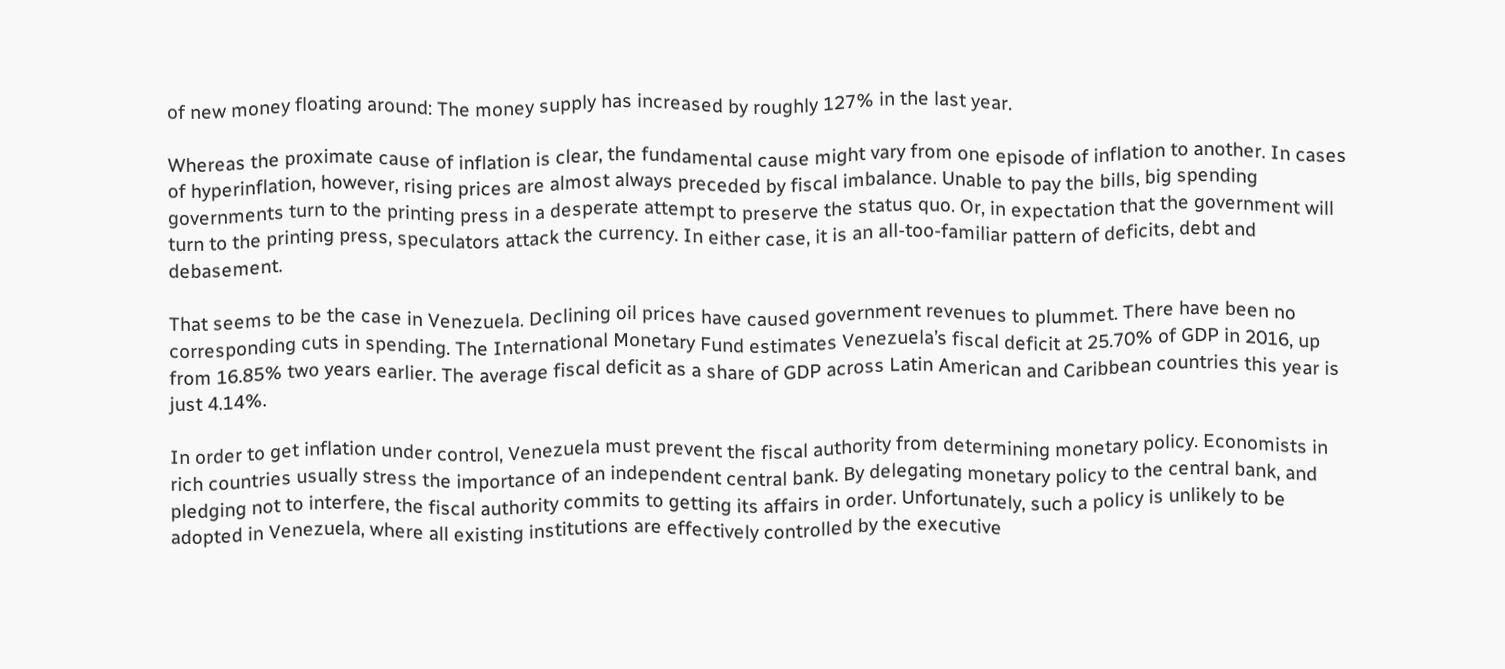of new money floating around: The money supply has increased by roughly 127% in the last year.

Whereas the proximate cause of inflation is clear, the fundamental cause might vary from one episode of inflation to another. In cases of hyperinflation, however, rising prices are almost always preceded by fiscal imbalance. Unable to pay the bills, big spending governments turn to the printing press in a desperate attempt to preserve the status quo. Or, in expectation that the government will turn to the printing press, speculators attack the currency. In either case, it is an all‐too‐familiar pattern of deficits, debt and debasement.

That seems to be the case in Venezuela. Declining oil prices have caused government revenues to plummet. There have been no corresponding cuts in spending. The International Monetary Fund estimates Venezuela’s fiscal deficit at 25.70% of GDP in 2016, up from 16.85% two years earlier. The average fiscal deficit as a share of GDP across Latin American and Caribbean countries this year is just 4.14%.

In order to get inflation under control, Venezuela must prevent the fiscal authority from determining monetary policy. Economists in rich countries usually stress the importance of an independent central bank. By delegating monetary policy to the central bank, and pledging not to interfere, the fiscal authority commits to getting its affairs in order. Unfortunately, such a policy is unlikely to be adopted in Venezuela, where all existing institutions are effectively controlled by the executive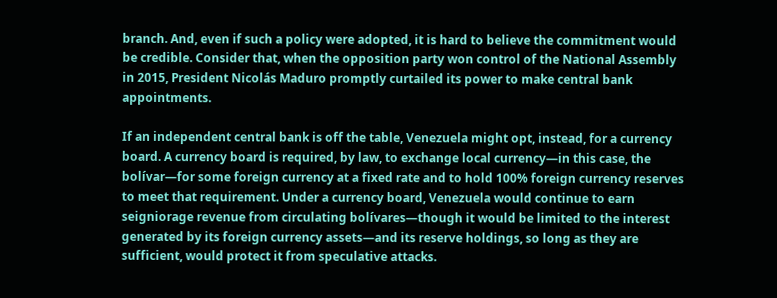branch. And, even if such a policy were adopted, it is hard to believe the commitment would be credible. Consider that, when the opposition party won control of the National Assembly in 2015, President Nicolás Maduro promptly curtailed its power to make central bank appointments.

If an independent central bank is off the table, Venezuela might opt, instead, for a currency board. A currency board is required, by law, to exchange local currency—in this case, the bolívar—for some foreign currency at a fixed rate and to hold 100% foreign currency reserves to meet that requirement. Under a currency board, Venezuela would continue to earn seigniorage revenue from circulating bolívares—though it would be limited to the interest generated by its foreign currency assets—and its reserve holdings, so long as they are sufficient, would protect it from speculative attacks.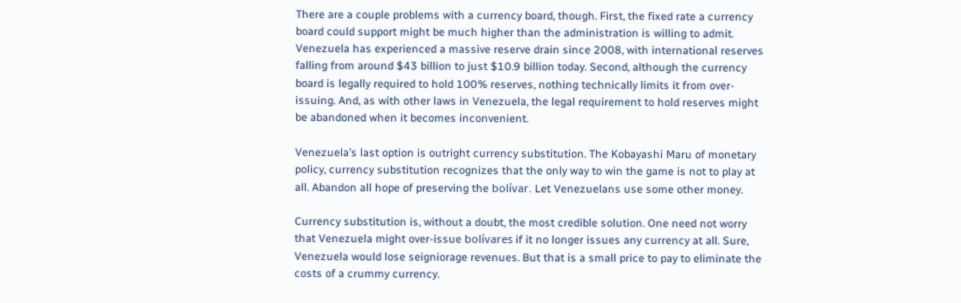There are a couple problems with a currency board, though. First, the fixed rate a currency board could support might be much higher than the administration is willing to admit. Venezuela has experienced a massive reserve drain since 2008, with international reserves falling from around $43 billion to just $10.9 billion today. Second, although the currency board is legally required to hold 100% reserves, nothing technically limits it from over‐issuing. And, as with other laws in Venezuela, the legal requirement to hold reserves might be abandoned when it becomes inconvenient.

Venezuela’s last option is outright currency substitution. The Kobayashi Maru of monetary policy, currency substitution recognizes that the only way to win the game is not to play at all. Abandon all hope of preserving the bolívar. Let Venezuelans use some other money.

Currency substitution is, without a doubt, the most credible solution. One need not worry that Venezuela might over‐issue bolívares if it no longer issues any currency at all. Sure, Venezuela would lose seigniorage revenues. But that is a small price to pay to eliminate the costs of a crummy currency.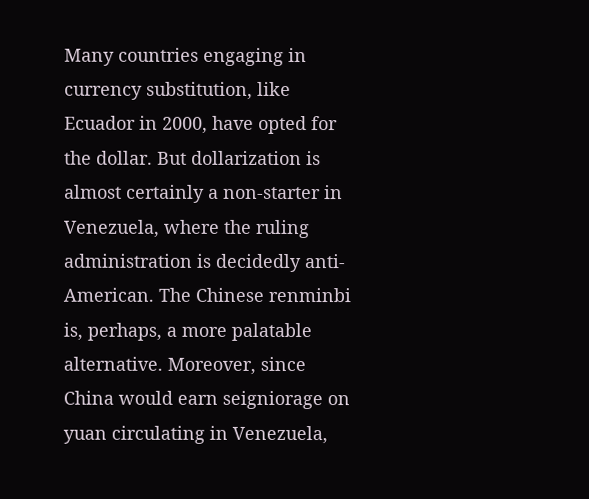Many countries engaging in currency substitution, like Ecuador in 2000, have opted for the dollar. But dollarization is almost certainly a non‐starter in Venezuela, where the ruling administration is decidedly anti‐American. The Chinese renminbi is, perhaps, a more palatable alternative. Moreover, since China would earn seigniorage on yuan circulating in Venezuela,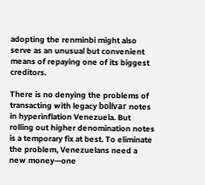adopting the renminbi might also serve as an unusual but convenient means of repaying one of its biggest creditors.

There is no denying the problems of transacting with legacy bolívar notes in hyperinflation Venezuela. But rolling out higher denomination notes is a temporary fix at best. To eliminate the problem, Venezuelans need a new money—one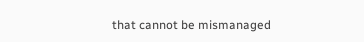that cannot be mismanaged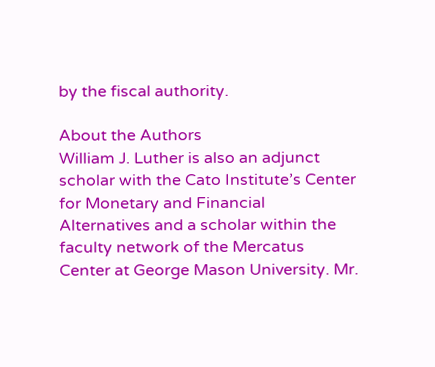by the fiscal authority.

About the Authors
William J. Luther is also an adjunct scholar with the Cato Institute’s Center for Monetary and Financial Alternatives and a scholar within the faculty network of the Mercatus Center at George Mason University. Mr.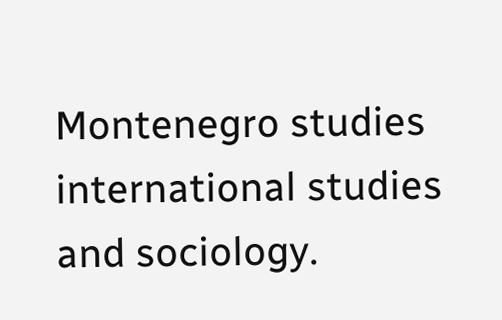Montenegro studies international studies and sociology.